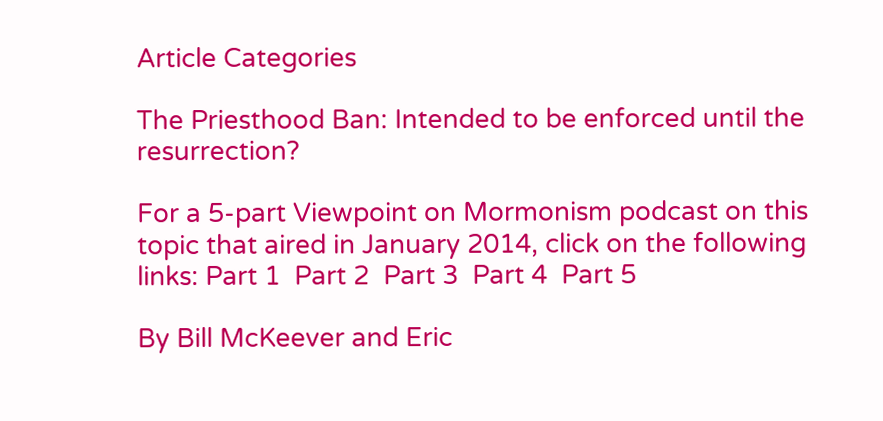Article Categories

The Priesthood Ban: Intended to be enforced until the resurrection?

For a 5-part Viewpoint on Mormonism podcast on this topic that aired in January 2014, click on the following links: Part 1  Part 2  Part 3  Part 4  Part 5

By Bill McKeever and Eric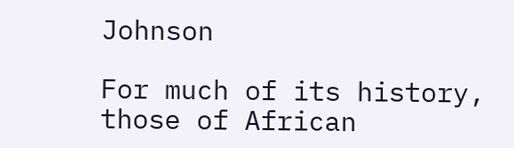Johnson

For much of its history, those of African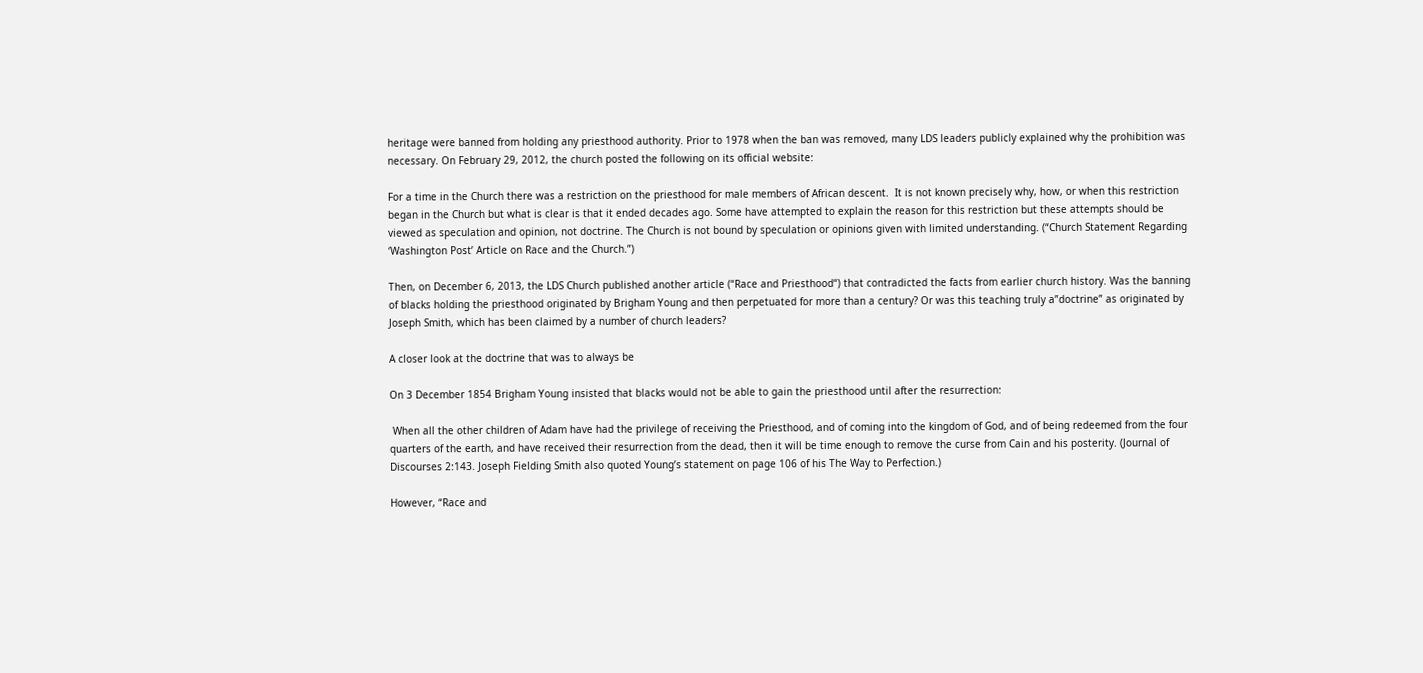heritage were banned from holding any priesthood authority. Prior to 1978 when the ban was removed, many LDS leaders publicly explained why the prohibition was necessary. On February 29, 2012, the church posted the following on its official website:

For a time in the Church there was a restriction on the priesthood for male members of African descent.  It is not known precisely why, how, or when this restriction began in the Church but what is clear is that it ended decades ago. Some have attempted to explain the reason for this restriction but these attempts should be viewed as speculation and opinion, not doctrine. The Church is not bound by speculation or opinions given with limited understanding. (“Church Statement Regarding ‘Washington Post’ Article on Race and the Church.”)

Then, on December 6, 2013, the LDS Church published another article (“Race and Priesthood“) that contradicted the facts from earlier church history. Was the banning of blacks holding the priesthood originated by Brigham Young and then perpetuated for more than a century? Or was this teaching truly a”doctrine” as originated by Joseph Smith, which has been claimed by a number of church leaders?

A closer look at the doctrine that was to always be

On 3 December 1854 Brigham Young insisted that blacks would not be able to gain the priesthood until after the resurrection:

 When all the other children of Adam have had the privilege of receiving the Priesthood, and of coming into the kingdom of God, and of being redeemed from the four quarters of the earth, and have received their resurrection from the dead, then it will be time enough to remove the curse from Cain and his posterity. (Journal of Discourses 2:143. Joseph Fielding Smith also quoted Young’s statement on page 106 of his The Way to Perfection.)

However, “Race and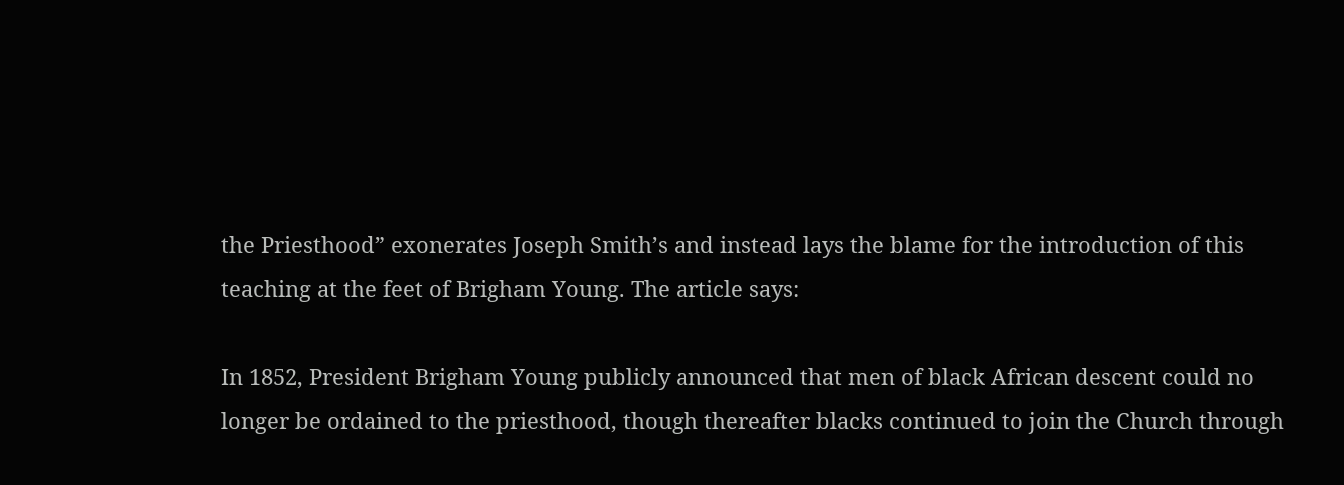the Priesthood” exonerates Joseph Smith’s and instead lays the blame for the introduction of this teaching at the feet of Brigham Young. The article says:

In 1852, President Brigham Young publicly announced that men of black African descent could no longer be ordained to the priesthood, though thereafter blacks continued to join the Church through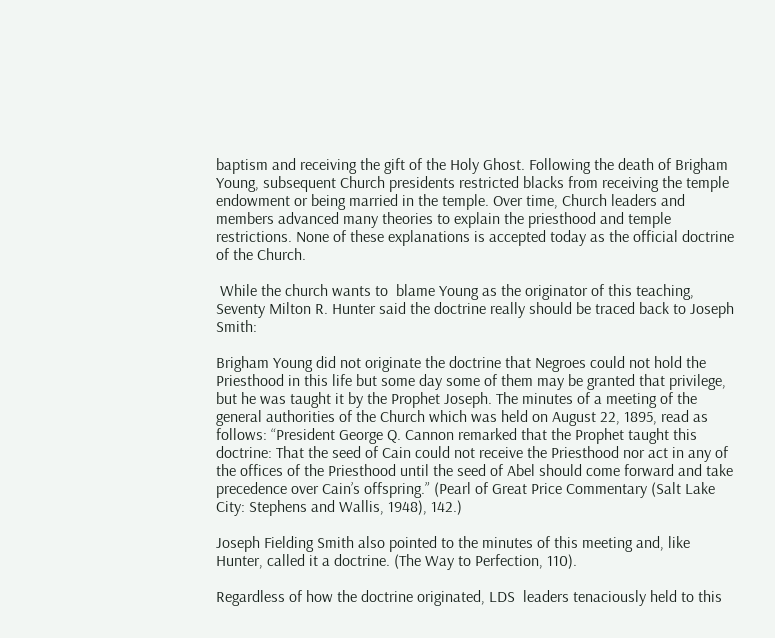baptism and receiving the gift of the Holy Ghost. Following the death of Brigham Young, subsequent Church presidents restricted blacks from receiving the temple endowment or being married in the temple. Over time, Church leaders and members advanced many theories to explain the priesthood and temple restrictions. None of these explanations is accepted today as the official doctrine of the Church.

 While the church wants to  blame Young as the originator of this teaching, Seventy Milton R. Hunter said the doctrine really should be traced back to Joseph Smith:

Brigham Young did not originate the doctrine that Negroes could not hold the Priesthood in this life but some day some of them may be granted that privilege, but he was taught it by the Prophet Joseph. The minutes of a meeting of the general authorities of the Church which was held on August 22, 1895, read as follows: “President George Q. Cannon remarked that the Prophet taught this doctrine: That the seed of Cain could not receive the Priesthood nor act in any of the offices of the Priesthood until the seed of Abel should come forward and take precedence over Cain’s offspring.” (Pearl of Great Price Commentary (Salt Lake City: Stephens and Wallis, 1948), 142.)

Joseph Fielding Smith also pointed to the minutes of this meeting and, like Hunter, called it a doctrine. (The Way to Perfection, 110).

Regardless of how the doctrine originated, LDS  leaders tenaciously held to this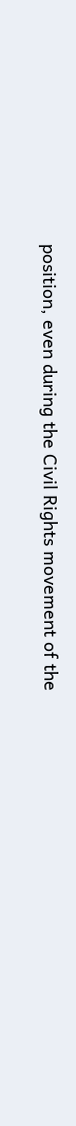position, even during the Civil Rights movement of the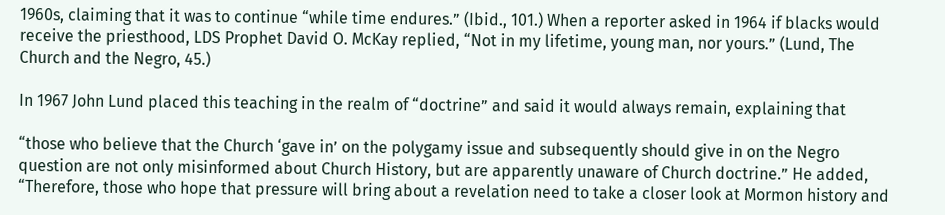1960s, claiming that it was to continue “while time endures.” (Ibid., 101.) When a reporter asked in 1964 if blacks would receive the priesthood, LDS Prophet David O. McKay replied, “Not in my lifetime, young man, nor yours.” (Lund, The Church and the Negro, 45.)

In 1967 John Lund placed this teaching in the realm of “doctrine” and said it would always remain, explaining that

“those who believe that the Church ‘gave in’ on the polygamy issue and subsequently should give in on the Negro question are not only misinformed about Church History, but are apparently unaware of Church doctrine.” He added, “Therefore, those who hope that pressure will bring about a revelation need to take a closer look at Mormon history and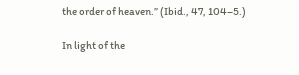the order of heaven.” (Ibid., 47, 104–5.)

In light of the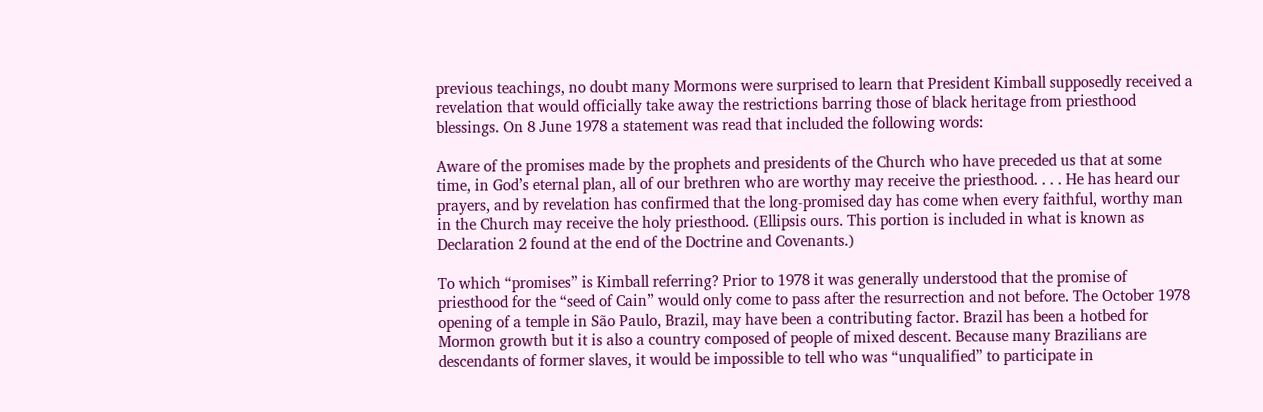previous teachings, no doubt many Mormons were surprised to learn that President Kimball supposedly received a revelation that would officially take away the restrictions barring those of black heritage from priesthood blessings. On 8 June 1978 a statement was read that included the following words:

Aware of the promises made by the prophets and presidents of the Church who have preceded us that at some time, in God’s eternal plan, all of our brethren who are worthy may receive the priesthood. . . . He has heard our prayers, and by revelation has confirmed that the long-promised day has come when every faithful, worthy man in the Church may receive the holy priesthood. (Ellipsis ours. This portion is included in what is known as Declaration 2 found at the end of the Doctrine and Covenants.)

To which “promises” is Kimball referring? Prior to 1978 it was generally understood that the promise of priesthood for the “seed of Cain” would only come to pass after the resurrection and not before. The October 1978 opening of a temple in São Paulo, Brazil, may have been a contributing factor. Brazil has been a hotbed for Mormon growth but it is also a country composed of people of mixed descent. Because many Brazilians are descendants of former slaves, it would be impossible to tell who was “unqualified” to participate in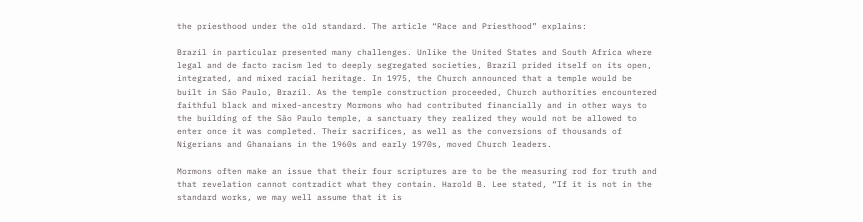the priesthood under the old standard. The article “Race and Priesthood” explains:

Brazil in particular presented many challenges. Unlike the United States and South Africa where legal and de facto racism led to deeply segregated societies, Brazil prided itself on its open, integrated, and mixed racial heritage. In 1975, the Church announced that a temple would be built in São Paulo, Brazil. As the temple construction proceeded, Church authorities encountered faithful black and mixed-ancestry Mormons who had contributed financially and in other ways to the building of the São Paulo temple, a sanctuary they realized they would not be allowed to enter once it was completed. Their sacrifices, as well as the conversions of thousands of Nigerians and Ghanaians in the 1960s and early 1970s, moved Church leaders.

Mormons often make an issue that their four scriptures are to be the measuring rod for truth and that revelation cannot contradict what they contain. Harold B. Lee stated, “If it is not in the standard works, we may well assume that it is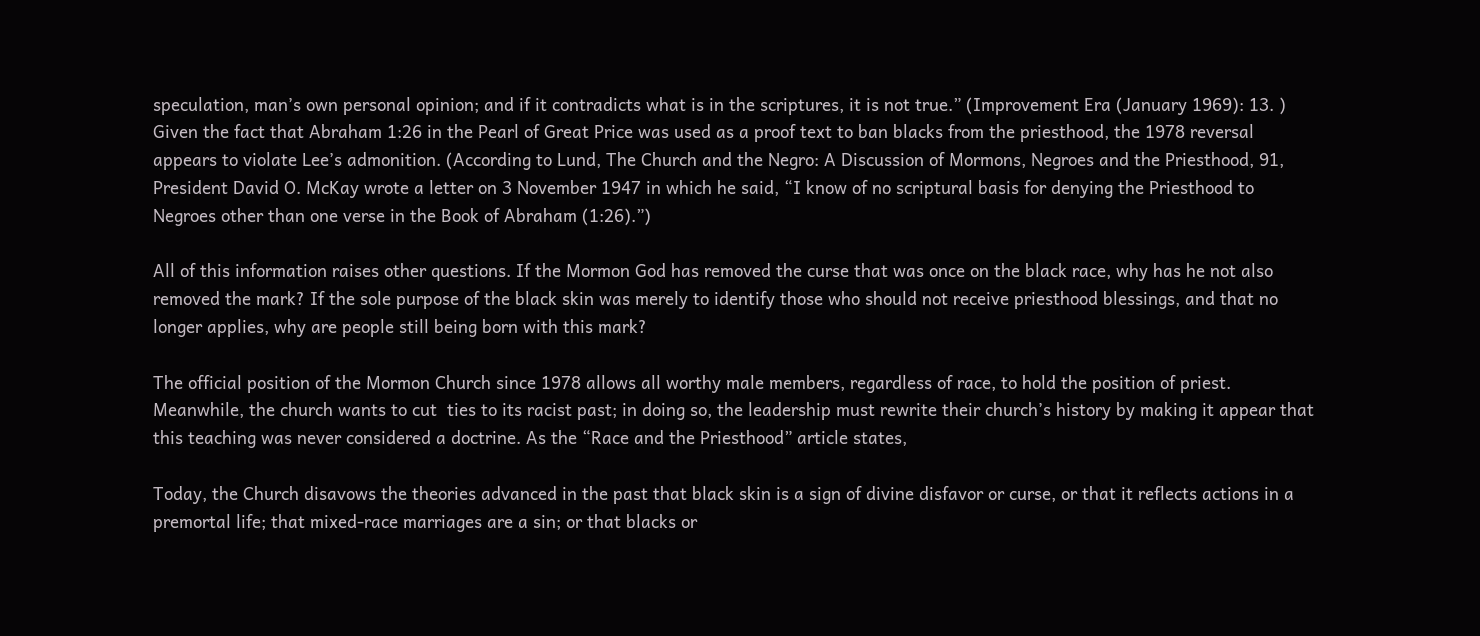speculation, man’s own personal opinion; and if it contradicts what is in the scriptures, it is not true.” (Improvement Era (January 1969): 13. ) Given the fact that Abraham 1:26 in the Pearl of Great Price was used as a proof text to ban blacks from the priesthood, the 1978 reversal appears to violate Lee’s admonition. (According to Lund, The Church and the Negro: A Discussion of Mormons, Negroes and the Priesthood, 91, President David O. McKay wrote a letter on 3 November 1947 in which he said, “I know of no scriptural basis for denying the Priesthood to Negroes other than one verse in the Book of Abraham (1:26).”)

All of this information raises other questions. If the Mormon God has removed the curse that was once on the black race, why has he not also removed the mark? If the sole purpose of the black skin was merely to identify those who should not receive priesthood blessings, and that no longer applies, why are people still being born with this mark?

The official position of the Mormon Church since 1978 allows all worthy male members, regardless of race, to hold the position of priest. Meanwhile, the church wants to cut  ties to its racist past; in doing so, the leadership must rewrite their church’s history by making it appear that this teaching was never considered a doctrine. As the “Race and the Priesthood” article states,

Today, the Church disavows the theories advanced in the past that black skin is a sign of divine disfavor or curse, or that it reflects actions in a premortal life; that mixed-race marriages are a sin; or that blacks or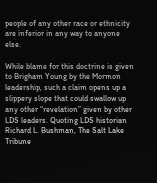people of any other race or ethnicity are inferior in any way to anyone else.

While blame for this doctrine is given to Brigham Young by the Mormon leadership, such a claim opens up a slippery slope that could swallow up any other “revelation” given by other LDS leaders. Quoting LDS historian Richard L. Bushman, The Salt Lake Tribune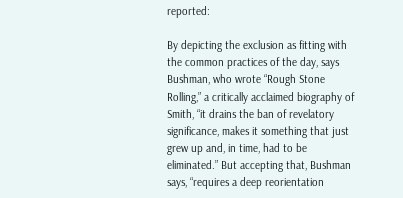reported:

By depicting the exclusion as fitting with the common practices of the day, says Bushman, who wrote “Rough Stone Rolling,” a critically acclaimed biography of Smith, “it drains the ban of revelatory significance, makes it something that just grew up and, in time, had to be eliminated.” But accepting that, Bushman says, “requires a deep reorientation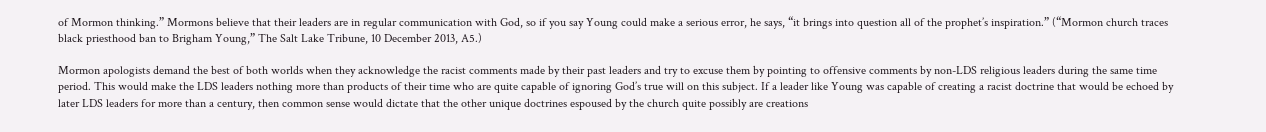of Mormon thinking.” Mormons believe that their leaders are in regular communication with God, so if you say Young could make a serious error, he says, “it brings into question all of the prophet’s inspiration.” (“Mormon church traces black priesthood ban to Brigham Young,” The Salt Lake Tribune, 10 December 2013, A5.)

Mormon apologists demand the best of both worlds when they acknowledge the racist comments made by their past leaders and try to excuse them by pointing to offensive comments by non-LDS religious leaders during the same time period. This would make the LDS leaders nothing more than products of their time who are quite capable of ignoring God’s true will on this subject. If a leader like Young was capable of creating a racist doctrine that would be echoed by later LDS leaders for more than a century, then common sense would dictate that the other unique doctrines espoused by the church quite possibly are creations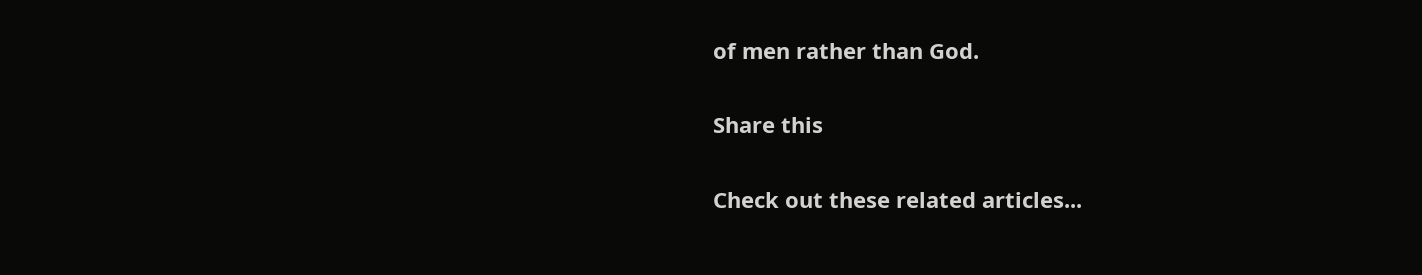of men rather than God.

Share this

Check out these related articles...